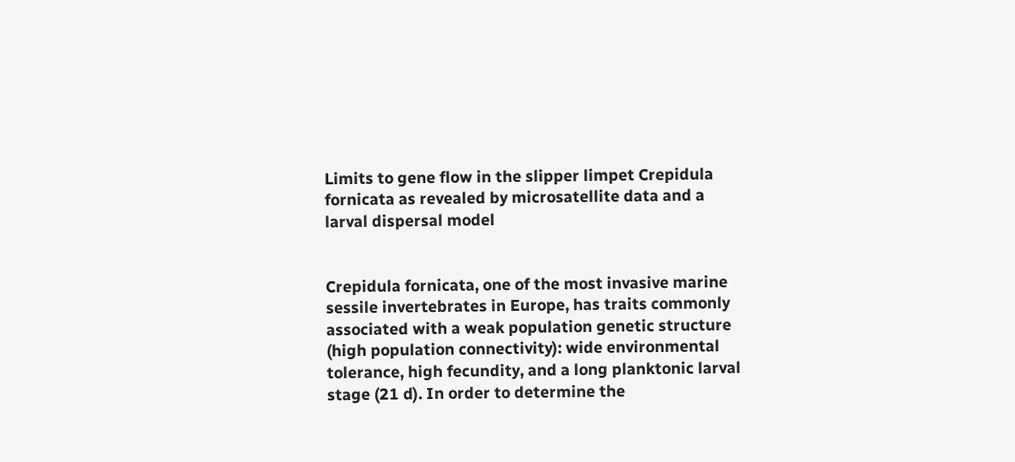Limits to gene flow in the slipper limpet Crepidula fornicata as revealed by microsatellite data and a larval dispersal model


Crepidula fornicata, one of the most invasive marine sessile invertebrates in Europe, has traits commonly associated with a weak population genetic structure (high population connectivity): wide environmental tolerance, high fecundity, and a long planktonic larval stage (21 d). In order to determine the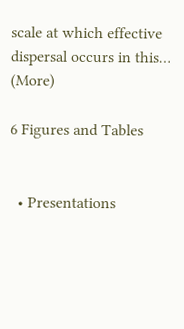scale at which effective dispersal occurs in this… (More)

6 Figures and Tables


  • Presentations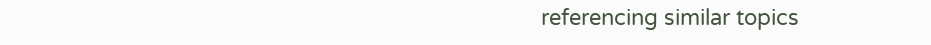referencing similar topics